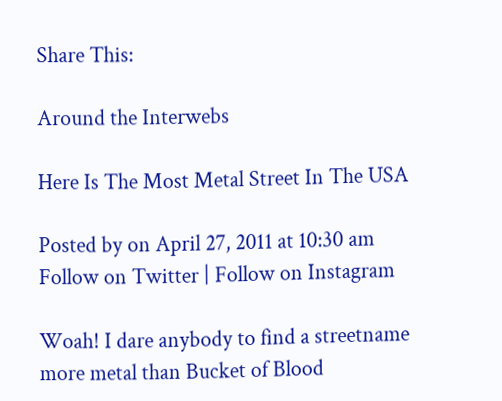Share This:

Around the Interwebs

Here Is The Most Metal Street In The USA

Posted by on April 27, 2011 at 10:30 am Follow on Twitter | Follow on Instagram

Woah! I dare anybody to find a streetname more metal than Bucket of Blood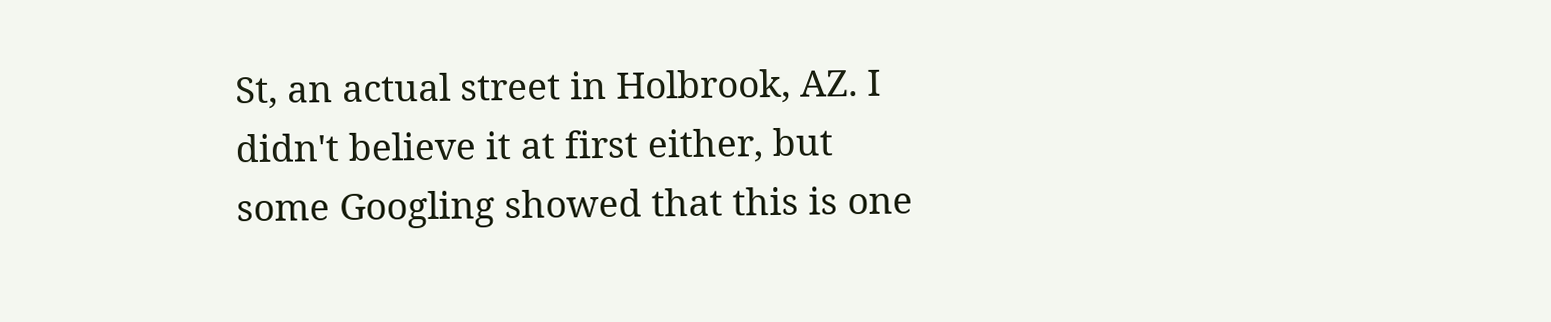St, an actual street in Holbrook, AZ. I didn't believe it at first either, but some Googling showed that this is one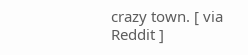crazy town. [ via Reddit ]